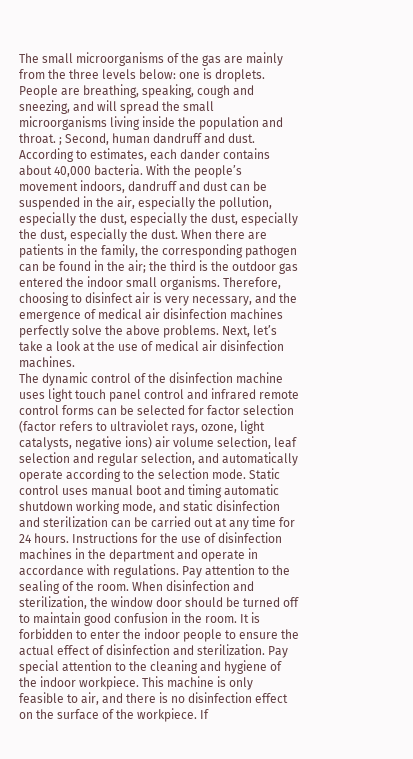The small microorganisms of the gas are mainly from the three levels below: one is droplets. People are breathing, speaking, cough and sneezing, and will spread the small microorganisms living inside the population and throat. ; Second, human dandruff and dust. According to estimates, each dander contains about 40,000 bacteria. With the people’s movement indoors, dandruff and dust can be suspended in the air, especially the pollution, especially the dust, especially the dust, especially the dust, especially the dust. When there are patients in the family, the corresponding pathogen can be found in the air; the third is the outdoor gas entered the indoor small organisms. Therefore, choosing to disinfect air is very necessary, and the emergence of medical air disinfection machines perfectly solve the above problems. Next, let’s take a look at the use of medical air disinfection machines.
The dynamic control of the disinfection machine uses light touch panel control and infrared remote control forms can be selected for factor selection (factor refers to ultraviolet rays, ozone, light catalysts, negative ions) air volume selection, leaf selection and regular selection, and automatically operate according to the selection mode. Static control uses manual boot and timing automatic shutdown working mode, and static disinfection and sterilization can be carried out at any time for 24 hours. Instructions for the use of disinfection machines in the department and operate in accordance with regulations. Pay attention to the sealing of the room. When disinfection and sterilization, the window door should be turned off to maintain good confusion in the room. It is forbidden to enter the indoor people to ensure the actual effect of disinfection and sterilization. Pay special attention to the cleaning and hygiene of the indoor workpiece. This machine is only feasible to air, and there is no disinfection effect on the surface of the workpiece. If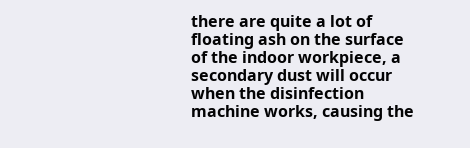there are quite a lot of floating ash on the surface of the indoor workpiece, a secondary dust will occur when the disinfection machine works, causing the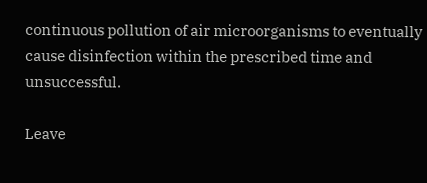continuous pollution of air microorganisms to eventually cause disinfection within the prescribed time and unsuccessful.

Leave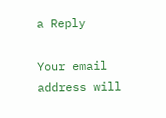a Reply

Your email address will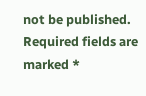not be published. Required fields are marked *